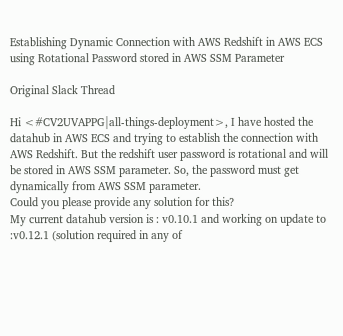Establishing Dynamic Connection with AWS Redshift in AWS ECS using Rotational Password stored in AWS SSM Parameter

Original Slack Thread

Hi <#CV2UVAPPG|all-things-deployment>, I have hosted the datahub in AWS ECS and trying to establish the connection with AWS Redshift. But the redshift user password is rotational and will be stored in AWS SSM parameter. So, the password must get dynamically from AWS SSM parameter.
Could you please provide any solution for this?
My current datahub version is : v0.10.1 and working on update to :v0.12.1 (solution required in any of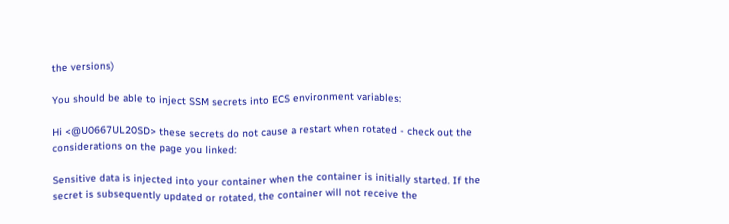the versions)

You should be able to inject SSM secrets into ECS environment variables:

Hi <@U0667UL20SD> these secrets do not cause a restart when rotated - check out the considerations on the page you linked:

Sensitive data is injected into your container when the container is initially started. If the secret is subsequently updated or rotated, the container will not receive the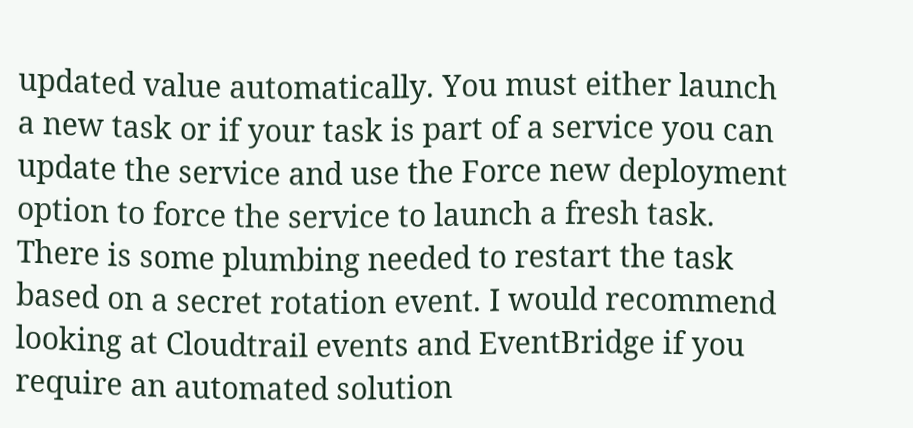updated value automatically. You must either launch a new task or if your task is part of a service you can update the service and use the Force new deployment option to force the service to launch a fresh task.
There is some plumbing needed to restart the task based on a secret rotation event. I would recommend looking at Cloudtrail events and EventBridge if you require an automated solution